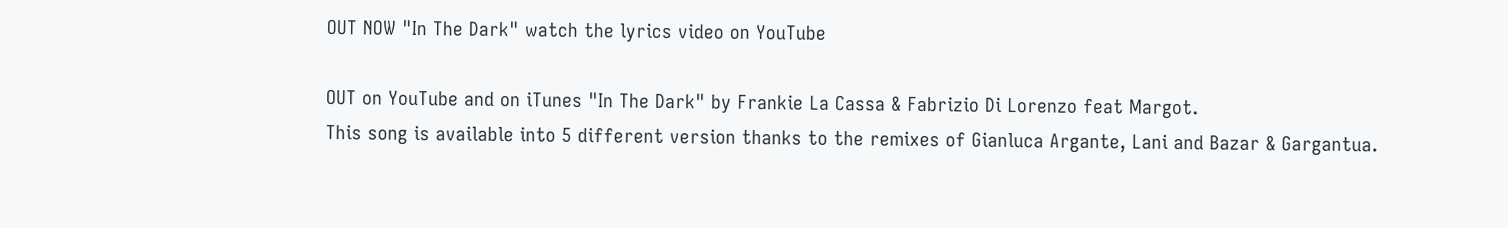OUT NOW "In The Dark" watch the lyrics video on YouTube

OUT on YouTube and on iTunes "In The Dark" by Frankie La Cassa & Fabrizio Di Lorenzo feat Margot.
This song is available into 5 different version thanks to the remixes of Gianluca Argante, Lani and Bazar & Gargantua.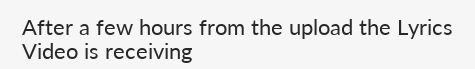After a few hours from the upload the Lyrics Video is receiving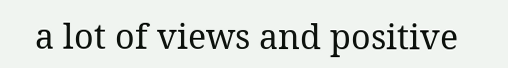a lot of views and positive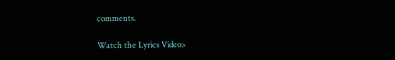comments.

Watch the Lyrics Video>